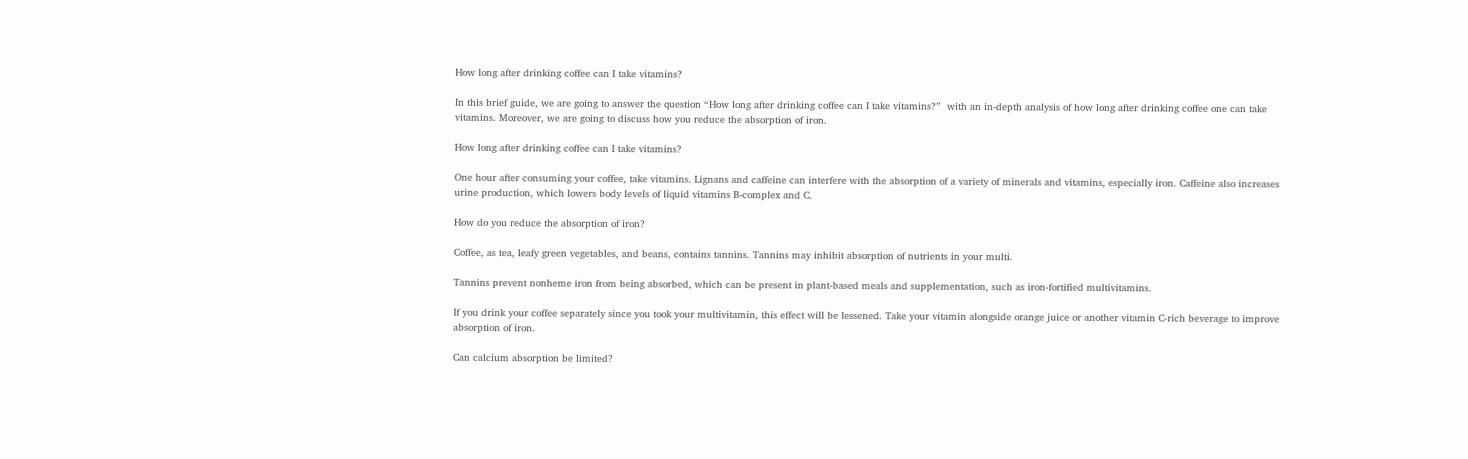How long after drinking coffee can I take vitamins?

In this brief guide, we are going to answer the question “How long after drinking coffee can I take vitamins?”  with an in-depth analysis of how long after drinking coffee one can take vitamins. Moreover, we are going to discuss how you reduce the absorption of iron.

How long after drinking coffee can I take vitamins?

One hour after consuming your coffee, take vitamins. Lignans and caffeine can interfere with the absorption of a variety of minerals and vitamins, especially iron. Caffeine also increases urine production, which lowers body levels of liquid vitamins B-complex and C.

How do you reduce the absorption of iron?

Coffee, as tea, leafy green vegetables, and beans, contains tannins. Tannins may inhibit absorption of nutrients in your multi.

Tannins prevent nonheme iron from being absorbed, which can be present in plant-based meals and supplementation, such as iron-fortified multivitamins.

If you drink your coffee separately since you took your multivitamin, this effect will be lessened. Take your vitamin alongside orange juice or another vitamin C-rich beverage to improve absorption of iron.

Can calcium absorption be limited?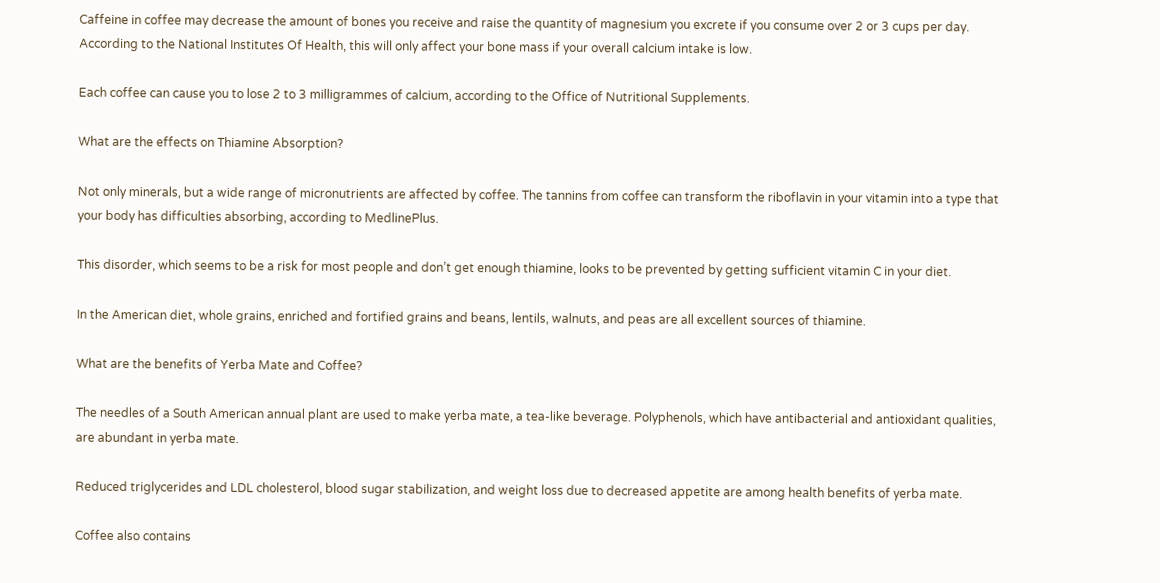Caffeine in coffee may decrease the amount of bones you receive and raise the quantity of magnesium you excrete if you consume over 2 or 3 cups per day. According to the National Institutes Of Health, this will only affect your bone mass if your overall calcium intake is low.

Each coffee can cause you to lose 2 to 3 milligrammes of calcium, according to the Office of Nutritional Supplements.

What are the effects on Thiamine Absorption?

Not only minerals, but a wide range of micronutrients are affected by coffee. The tannins from coffee can transform the riboflavin in your vitamin into a type that your body has difficulties absorbing, according to MedlinePlus.

This disorder, which seems to be a risk for most people and don’t get enough thiamine, looks to be prevented by getting sufficient vitamin C in your diet.

In the American diet, whole grains, enriched and fortified grains and beans, lentils, walnuts, and peas are all excellent sources of thiamine.

What are the benefits of Yerba Mate and Coffee?

The needles of a South American annual plant are used to make yerba mate, a tea-like beverage. Polyphenols, which have antibacterial and antioxidant qualities, are abundant in yerba mate.

Reduced triglycerides and LDL cholesterol, blood sugar stabilization, and weight loss due to decreased appetite are among health benefits of yerba mate.

Coffee also contains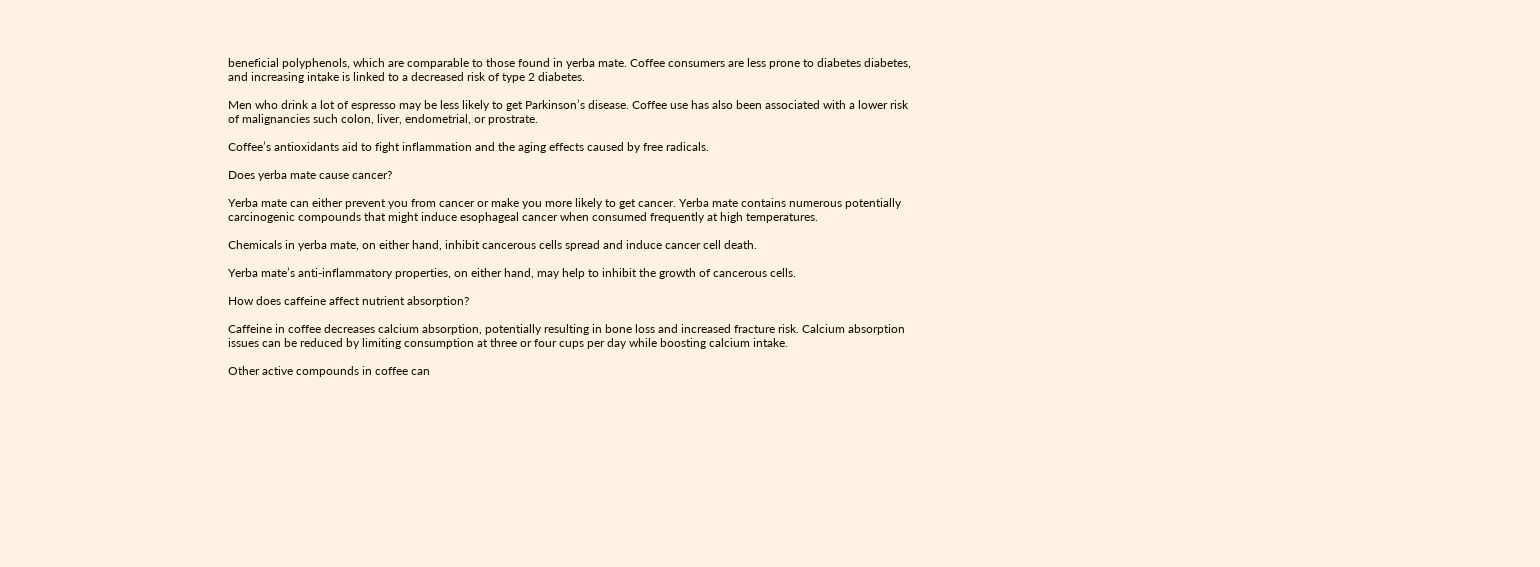beneficial polyphenols, which are comparable to those found in yerba mate. Coffee consumers are less prone to diabetes diabetes, and increasing intake is linked to a decreased risk of type 2 diabetes.

Men who drink a lot of espresso may be less likely to get Parkinson’s disease. Coffee use has also been associated with a lower risk of malignancies such colon, liver, endometrial, or prostrate.

Coffee’s antioxidants aid to fight inflammation and the aging effects caused by free radicals.

Does yerba mate cause cancer?

Yerba mate can either prevent you from cancer or make you more likely to get cancer. Yerba mate contains numerous potentially carcinogenic compounds that might induce esophageal cancer when consumed frequently at high temperatures.

Chemicals in yerba mate, on either hand, inhibit cancerous cells spread and induce cancer cell death.

Yerba mate’s anti-inflammatory properties, on either hand, may help to inhibit the growth of cancerous cells.

How does caffeine affect nutrient absorption?

Caffeine in coffee decreases calcium absorption, potentially resulting in bone loss and increased fracture risk. Calcium absorption issues can be reduced by limiting consumption at three or four cups per day while boosting calcium intake.

Other active compounds in coffee can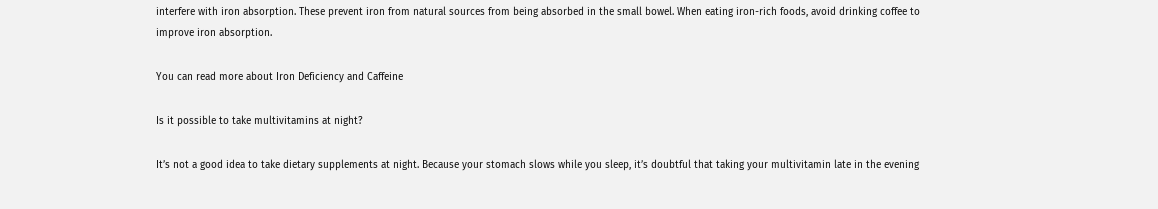interfere with iron absorption. These prevent iron from natural sources from being absorbed in the small bowel. When eating iron-rich foods, avoid drinking coffee to improve iron absorption.

You can read more about Iron Deficiency and Caffeine

Is it possible to take multivitamins at night?

It’s not a good idea to take dietary supplements at night. Because your stomach slows while you sleep, it’s doubtful that taking your multivitamin late in the evening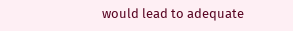would lead to adequate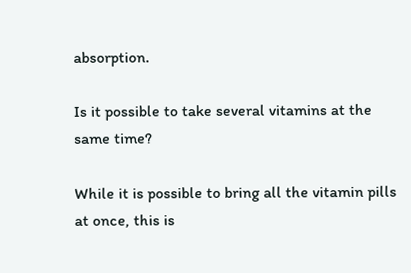absorption.

Is it possible to take several vitamins at the same time?

While it is possible to bring all the vitamin pills at once, this is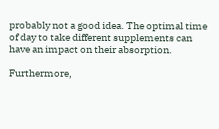probably not a good idea. The optimal time of day to take different supplements can have an impact on their absorption.

Furthermore,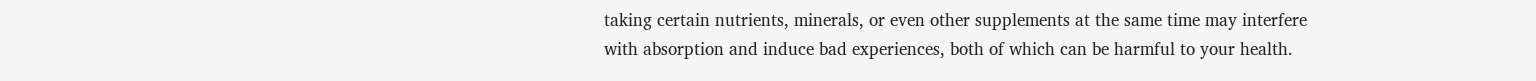taking certain nutrients, minerals, or even other supplements at the same time may interfere with absorption and induce bad experiences, both of which can be harmful to your health.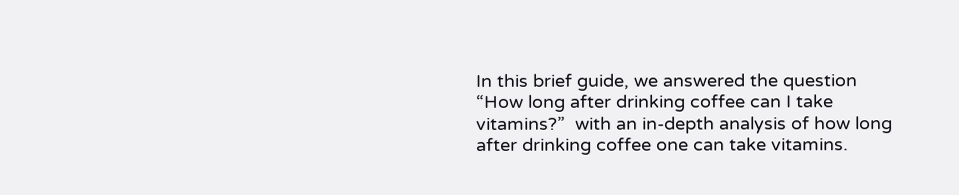In this brief guide, we answered the question “How long after drinking coffee can I take vitamins?”  with an in-depth analysis of how long after drinking coffee one can take vitamins.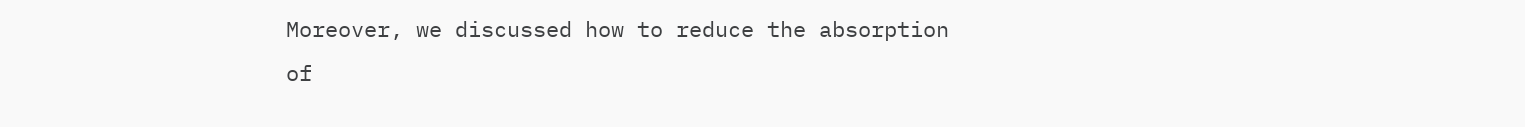Moreover, we discussed how to reduce the absorption of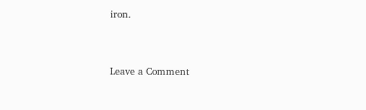iron.


Leave a Comment